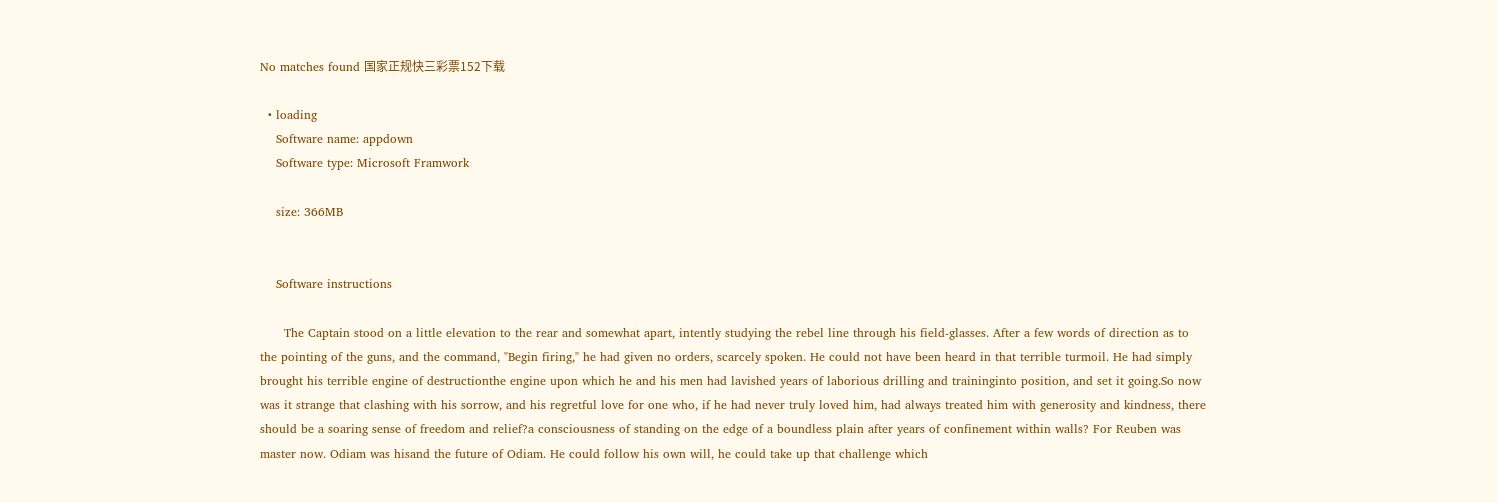No matches found 国家正规快三彩票152下载

  • loading
    Software name: appdown
    Software type: Microsoft Framwork

    size: 366MB


    Software instructions

      The Captain stood on a little elevation to the rear and somewhat apart, intently studying the rebel line through his field-glasses. After a few words of direction as to the pointing of the guns, and the command, "Begin firing," he had given no orders, scarcely spoken. He could not have been heard in that terrible turmoil. He had simply brought his terrible engine of destructionthe engine upon which he and his men had lavished years of laborious drilling and traininginto position, and set it going.So now was it strange that clashing with his sorrow, and his regretful love for one who, if he had never truly loved him, had always treated him with generosity and kindness, there should be a soaring sense of freedom and relief?a consciousness of standing on the edge of a boundless plain after years of confinement within walls? For Reuben was master now. Odiam was hisand the future of Odiam. He could follow his own will, he could take up that challenge which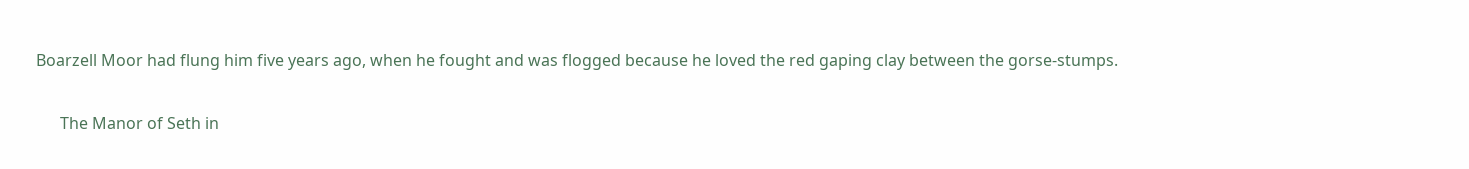Boarzell Moor had flung him five years ago, when he fought and was flogged because he loved the red gaping clay between the gorse-stumps.


      The Manor of Seth in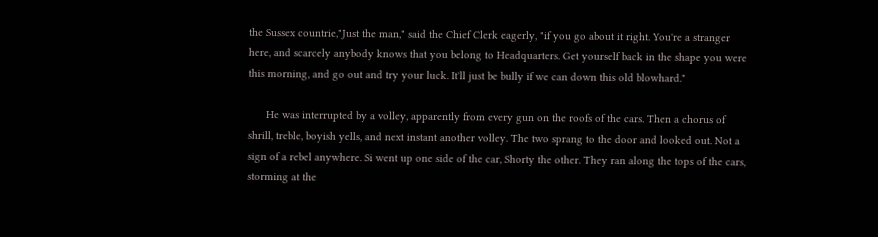the Sussex countrie,"Just the man," said the Chief Clerk eagerly, "if you go about it right. You're a stranger here, and scarcely anybody knows that you belong to Headquarters. Get yourself back in the shape you were this morning, and go out and try your luck. It'll just be bully if we can down this old blowhard."

      He was interrupted by a volley, apparently from every gun on the roofs of the cars. Then a chorus of shrill, treble, boyish yells, and next instant another volley. The two sprang to the door and looked out. Not a sign of a rebel anywhere. Si went up one side of the car, Shorty the other. They ran along the tops of the cars, storming at the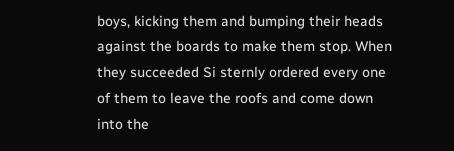boys, kicking them and bumping their heads against the boards to make them stop. When they succeeded Si sternly ordered every one of them to leave the roofs and come down into the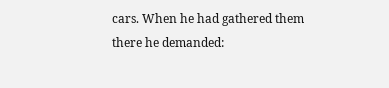cars. When he had gathered them there he demanded: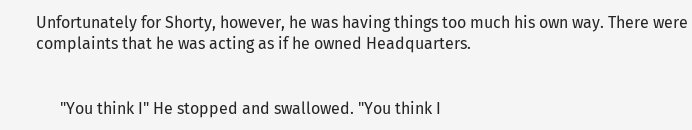Unfortunately for Shorty, however, he was having things too much his own way. There were complaints that he was acting as if he owned Headquarters.


      "You think I" He stopped and swallowed. "You think I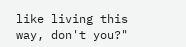like living this way, don't you?"